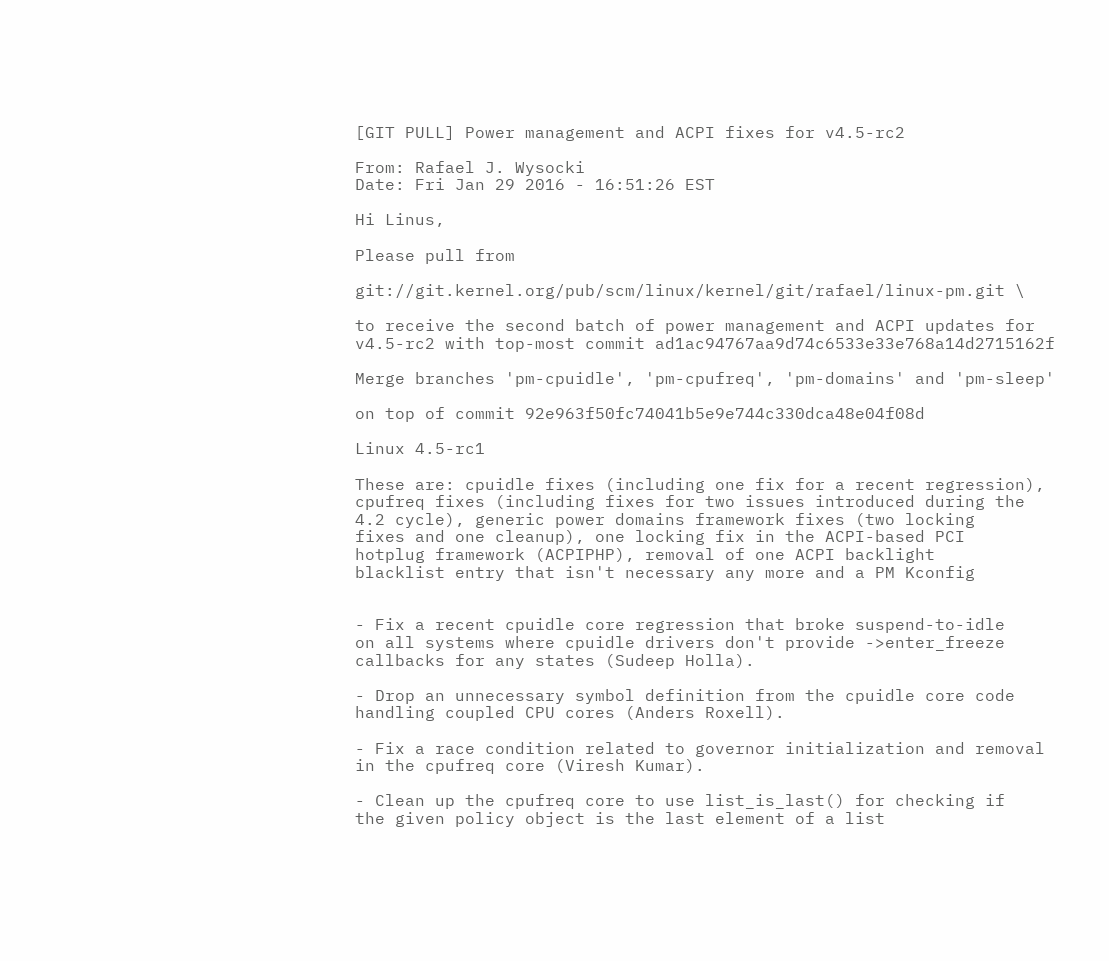[GIT PULL] Power management and ACPI fixes for v4.5-rc2

From: Rafael J. Wysocki
Date: Fri Jan 29 2016 - 16:51:26 EST

Hi Linus,

Please pull from

git://git.kernel.org/pub/scm/linux/kernel/git/rafael/linux-pm.git \

to receive the second batch of power management and ACPI updates for
v4.5-rc2 with top-most commit ad1ac94767aa9d74c6533e33e768a14d2715162f

Merge branches 'pm-cpuidle', 'pm-cpufreq', 'pm-domains' and 'pm-sleep'

on top of commit 92e963f50fc74041b5e9e744c330dca48e04f08d

Linux 4.5-rc1

These are: cpuidle fixes (including one fix for a recent regression),
cpufreq fixes (including fixes for two issues introduced during the
4.2 cycle), generic power domains framework fixes (two locking
fixes and one cleanup), one locking fix in the ACPI-based PCI
hotplug framework (ACPIPHP), removal of one ACPI backlight
blacklist entry that isn't necessary any more and a PM Kconfig


- Fix a recent cpuidle core regression that broke suspend-to-idle
on all systems where cpuidle drivers don't provide ->enter_freeze
callbacks for any states (Sudeep Holla).

- Drop an unnecessary symbol definition from the cpuidle core code
handling coupled CPU cores (Anders Roxell).

- Fix a race condition related to governor initialization and removal
in the cpufreq core (Viresh Kumar).

- Clean up the cpufreq core to use list_is_last() for checking if
the given policy object is the last element of a list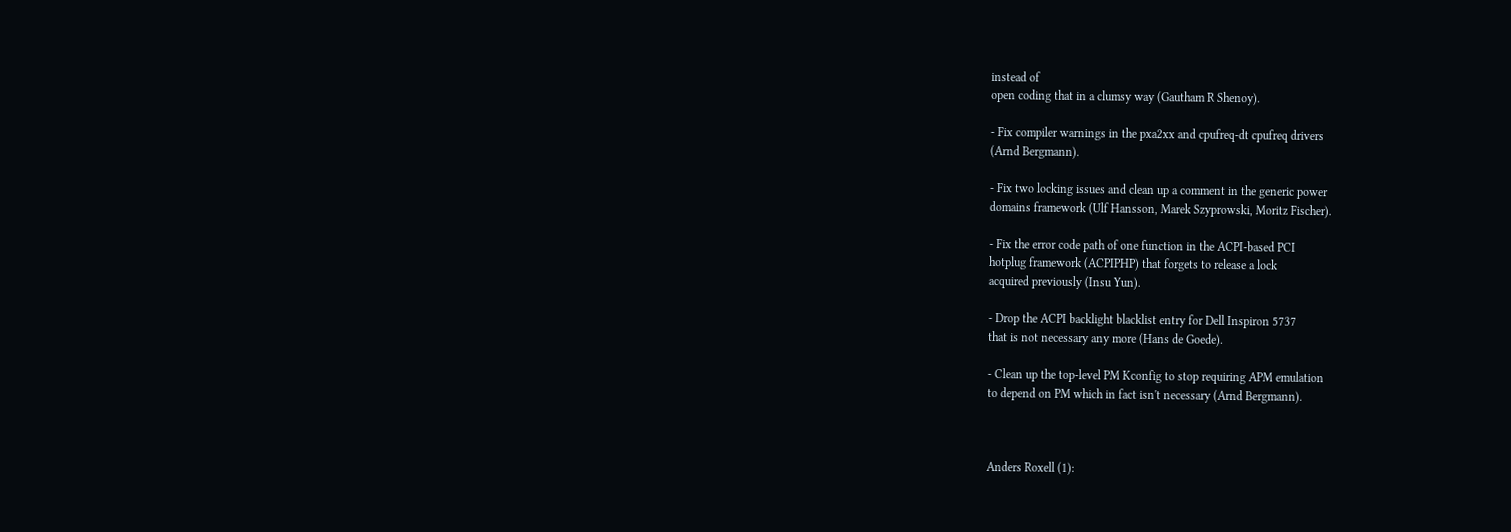instead of
open coding that in a clumsy way (Gautham R Shenoy).

- Fix compiler warnings in the pxa2xx and cpufreq-dt cpufreq drivers
(Arnd Bergmann).

- Fix two locking issues and clean up a comment in the generic power
domains framework (Ulf Hansson, Marek Szyprowski, Moritz Fischer).

- Fix the error code path of one function in the ACPI-based PCI
hotplug framework (ACPIPHP) that forgets to release a lock
acquired previously (Insu Yun).

- Drop the ACPI backlight blacklist entry for Dell Inspiron 5737
that is not necessary any more (Hans de Goede).

- Clean up the top-level PM Kconfig to stop requiring APM emulation
to depend on PM which in fact isn't necessary (Arnd Bergmann).



Anders Roxell (1):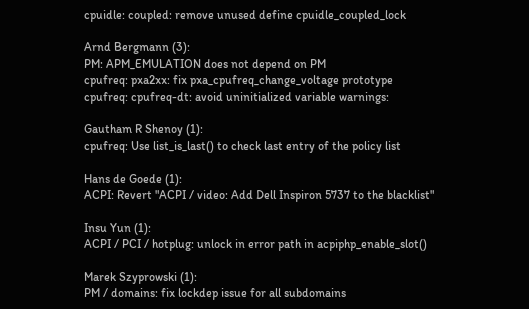cpuidle: coupled: remove unused define cpuidle_coupled_lock

Arnd Bergmann (3):
PM: APM_EMULATION does not depend on PM
cpufreq: pxa2xx: fix pxa_cpufreq_change_voltage prototype
cpufreq: cpufreq-dt: avoid uninitialized variable warnings:

Gautham R Shenoy (1):
cpufreq: Use list_is_last() to check last entry of the policy list

Hans de Goede (1):
ACPI: Revert "ACPI / video: Add Dell Inspiron 5737 to the blacklist"

Insu Yun (1):
ACPI / PCI / hotplug: unlock in error path in acpiphp_enable_slot()

Marek Szyprowski (1):
PM / domains: fix lockdep issue for all subdomains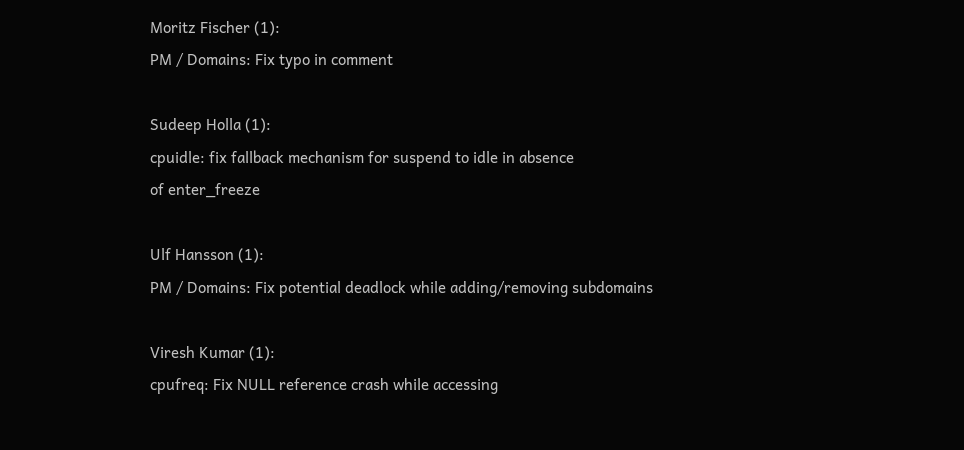Moritz Fischer (1):
PM / Domains: Fix typo in comment

Sudeep Holla (1):
cpuidle: fix fallback mechanism for suspend to idle in absence
of enter_freeze

Ulf Hansson (1):
PM / Domains: Fix potential deadlock while adding/removing subdomains

Viresh Kumar (1):
cpufreq: Fix NULL reference crash while accessing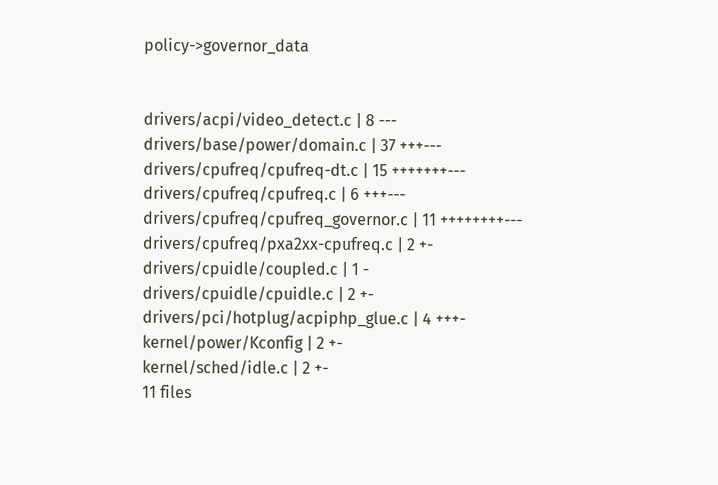policy->governor_data


drivers/acpi/video_detect.c | 8 ---
drivers/base/power/domain.c | 37 +++---
drivers/cpufreq/cpufreq-dt.c | 15 +++++++---
drivers/cpufreq/cpufreq.c | 6 +++---
drivers/cpufreq/cpufreq_governor.c | 11 ++++++++---
drivers/cpufreq/pxa2xx-cpufreq.c | 2 +-
drivers/cpuidle/coupled.c | 1 -
drivers/cpuidle/cpuidle.c | 2 +-
drivers/pci/hotplug/acpiphp_glue.c | 4 +++-
kernel/power/Kconfig | 2 +-
kernel/sched/idle.c | 2 +-
11 files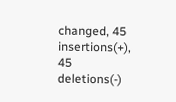changed, 45 insertions(+), 45 deletions(-)